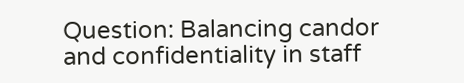Question: Balancing candor and confidentiality in staff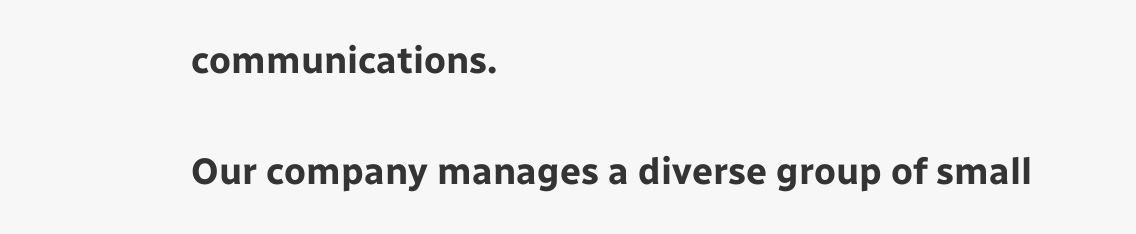communications.

Our company manages a diverse group of small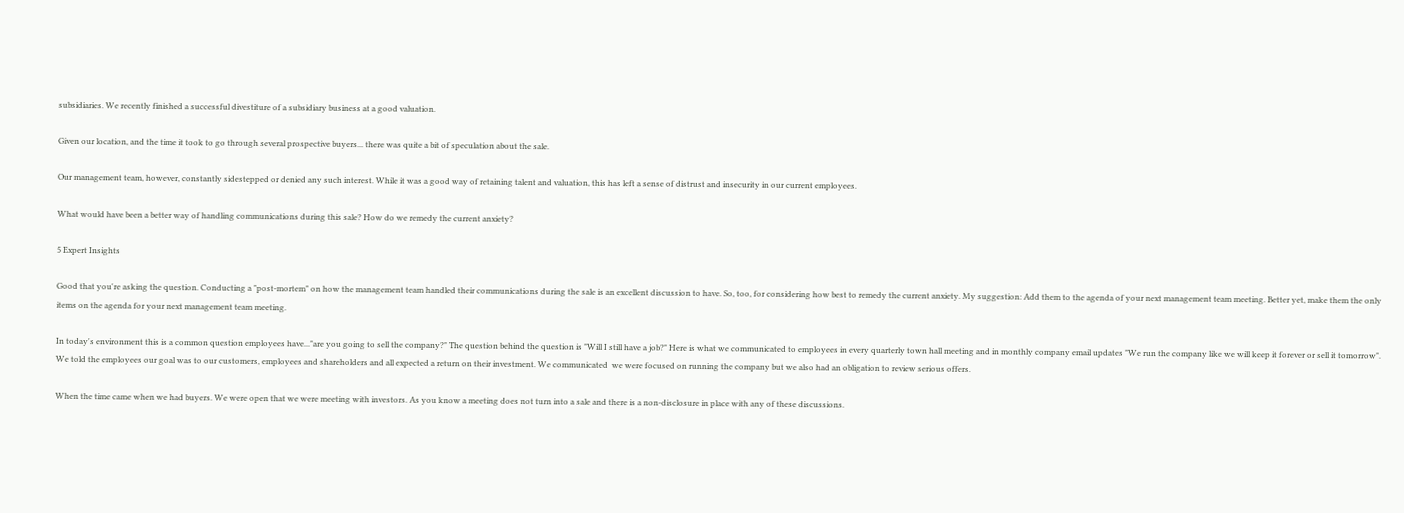subsidiaries. We recently finished a successful divestiture of a subsidiary business at a good valuation.

Given our location, and the time it took to go through several prospective buyers... there was quite a bit of speculation about the sale.

Our management team, however, constantly sidestepped or denied any such interest. While it was a good way of retaining talent and valuation, this has left a sense of distrust and insecurity in our current employees.

What would have been a better way of handling communications during this sale? How do we remedy the current anxiety?

5 Expert Insights

Good that you're asking the question. Conducting a "post-mortem" on how the management team handled their communications during the sale is an excellent discussion to have. So, too, for considering how best to remedy the current anxiety. My suggestion: Add them to the agenda of your next management team meeting. Better yet, make them the only items on the agenda for your next management team meeting.

In today's environment this is a common question employees have..."are you going to sell the company?" The question behind the question is "Will I still have a job?" Here is what we communicated to employees in every quarterly town hall meeting and in monthly company email updates "We run the company like we will keep it forever or sell it tomorrow".  We told the employees our goal was to our customers, employees and shareholders and all expected a return on their investment. We communicated  we were focused on running the company but we also had an obligation to review serious offers.

When the time came when we had buyers. We were open that we were meeting with investors. As you know a meeting does not turn into a sale and there is a non-disclosure in place with any of these discussions.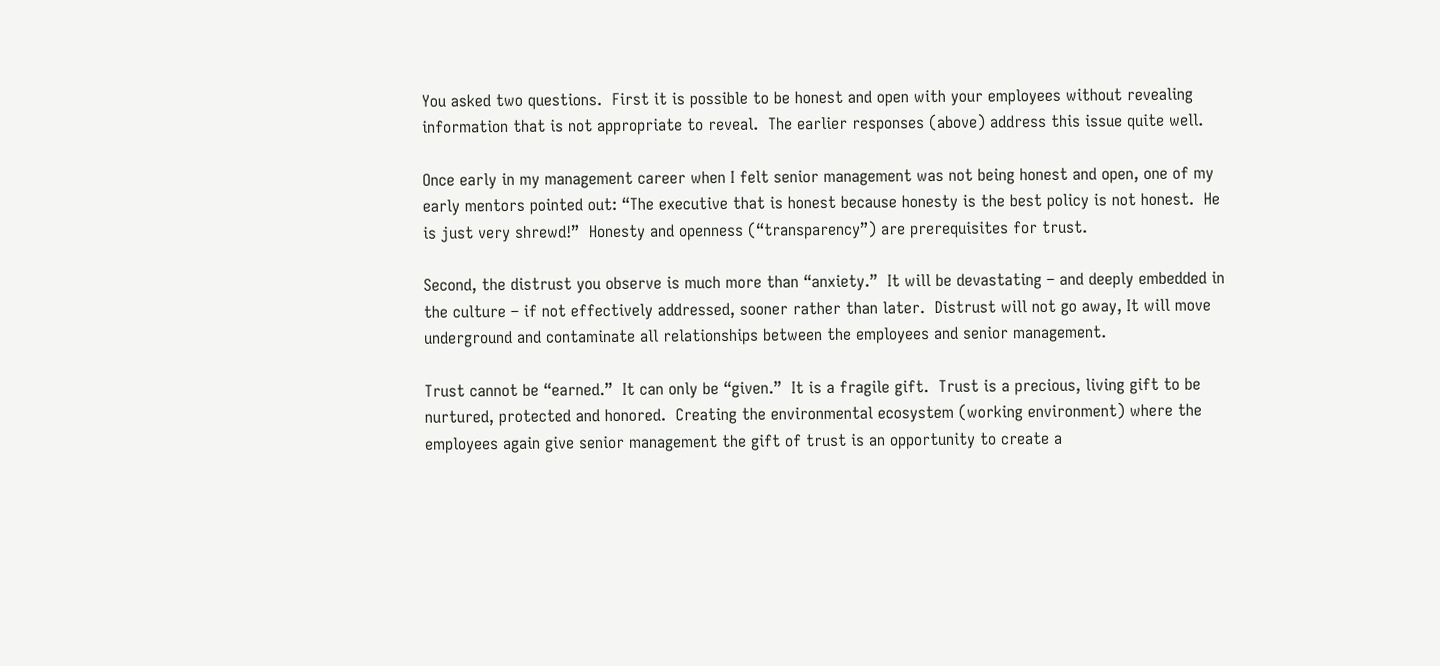You asked two questions.  First it is possible to be honest and open with your employees without revealing information that is not appropriate to reveal.  The earlier responses (above) address this issue quite well.

Once early in my management career when I felt senior management was not being honest and open, one of my early mentors pointed out: “The executive that is honest because honesty is the best policy is not honest.  He is just very shrewd!”  Honesty and openness (“transparency”) are prerequisites for trust.

Second, the distrust you observe is much more than “anxiety.”  It will be devastating – and deeply embedded in the culture – if not effectively addressed, sooner rather than later.  Distrust will not go away, It will move underground and contaminate all relationships between the employees and senior management.

Trust cannot be “earned.”  It can only be “given.”  It is a fragile gift.  Trust is a precious, living gift to be nurtured, protected and honored.  Creating the environmental ecosystem (working environment) where the employees again give senior management the gift of trust is an opportunity to create a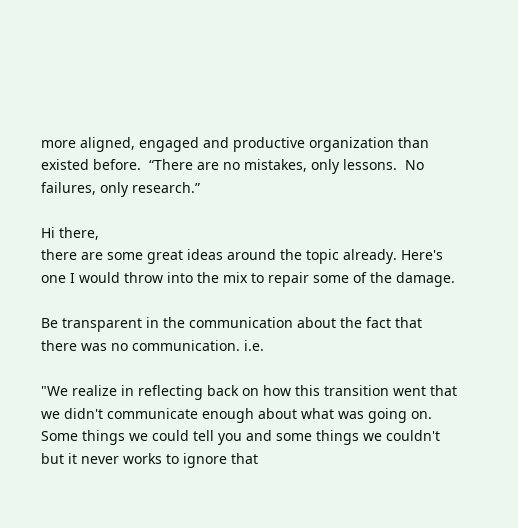more aligned, engaged and productive organization than existed before.  “There are no mistakes, only lessons.  No failures, only research.”

Hi there,
there are some great ideas around the topic already. Here's one I would throw into the mix to repair some of the damage.

Be transparent in the communication about the fact that there was no communication. i.e.

"We realize in reflecting back on how this transition went that we didn't communicate enough about what was going on. Some things we could tell you and some things we couldn't but it never works to ignore that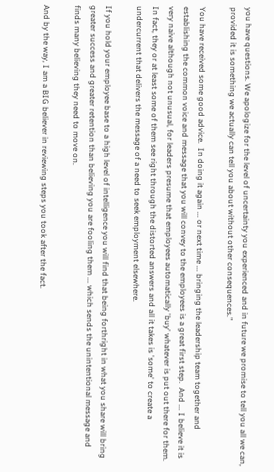you have questions. We apologize for the level of uncertainty you experienced and in future we promise to tell you all we can, provided it is something we actually can tell you about without other consequences."

You have received some good advice.  In doing it again ... or next time ... bringing the leadership team together and establishing the common voice and message that you will convey to the employees is a great first step.  And ... I believe it is very naive although not unusual, for leaders presume that employees automatically 'buy' whatever is put out there for them.  In fact, they or at least some of them see right through the distorted answers and all it takes is 'some' to create a undercurrent that delivers the message of a need to seek employment elsewhere.

If you hold your employee base to a high level of intelligence you will find that being forthright in what you share will bring greater success and greater retention than believing you are fooling them ... which sends the unintentional message and finds many believing they need to move on.

And by the way, I am a BIG believer in reviewing steps you took after the fact.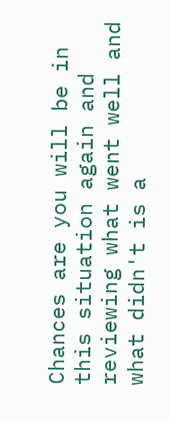Chances are you will be in this situation again and reviewing what went well and what didn't is a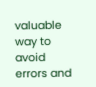valuable way to avoid errors and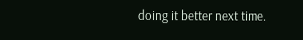doing it better next time.